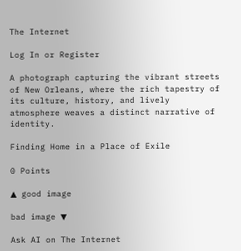The Internet

Log In or Register

A photograph capturing the vibrant streets of New Orleans, where the rich tapestry of its culture, history, and lively atmosphere weaves a distinct narrative of identity.

Finding Home in a Place of Exile

0 Points

▲ good image

bad image ▼

Ask AI on The Internet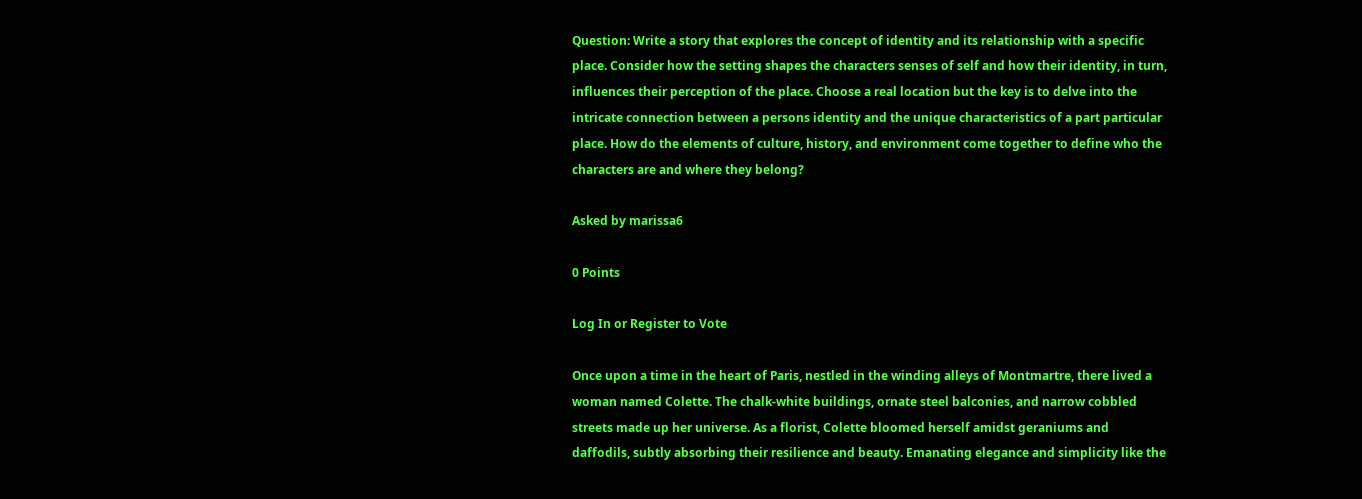Question: Write a story that explores the concept of identity and its relationship with a specific place. Consider how the setting shapes the characters senses of self and how their identity, in turn, influences their perception of the place. Choose a real location but the key is to delve into the intricate connection between a persons identity and the unique characteristics of a part particular place. How do the elements of culture, history, and environment come together to define who the characters are and where they belong?

Asked by marissa6

0 Points

Log In or Register to Vote

Once upon a time in the heart of Paris, nestled in the winding alleys of Montmartre, there lived a woman named Colette. The chalk-white buildings, ornate steel balconies, and narrow cobbled streets made up her universe. As a florist, Colette bloomed herself amidst geraniums and daffodils, subtly absorbing their resilience and beauty. Emanating elegance and simplicity like the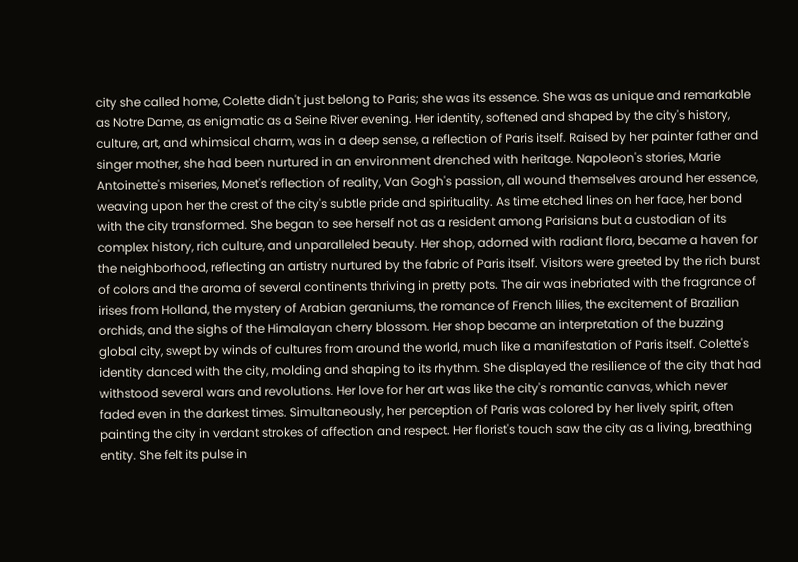city she called home, Colette didn't just belong to Paris; she was its essence. She was as unique and remarkable as Notre Dame, as enigmatic as a Seine River evening. Her identity, softened and shaped by the city's history, culture, art, and whimsical charm, was in a deep sense, a reflection of Paris itself. Raised by her painter father and singer mother, she had been nurtured in an environment drenched with heritage. Napoleon's stories, Marie Antoinette's miseries, Monet's reflection of reality, Van Gogh's passion, all wound themselves around her essence, weaving upon her the crest of the city's subtle pride and spirituality. As time etched lines on her face, her bond with the city transformed. She began to see herself not as a resident among Parisians but a custodian of its complex history, rich culture, and unparalleled beauty. Her shop, adorned with radiant flora, became a haven for the neighborhood, reflecting an artistry nurtured by the fabric of Paris itself. Visitors were greeted by the rich burst of colors and the aroma of several continents thriving in pretty pots. The air was inebriated with the fragrance of irises from Holland, the mystery of Arabian geraniums, the romance of French lilies, the excitement of Brazilian orchids, and the sighs of the Himalayan cherry blossom. Her shop became an interpretation of the buzzing global city, swept by winds of cultures from around the world, much like a manifestation of Paris itself. Colette's identity danced with the city, molding and shaping to its rhythm. She displayed the resilience of the city that had withstood several wars and revolutions. Her love for her art was like the city's romantic canvas, which never faded even in the darkest times. Simultaneously, her perception of Paris was colored by her lively spirit, often painting the city in verdant strokes of affection and respect. Her florist's touch saw the city as a living, breathing entity. She felt its pulse in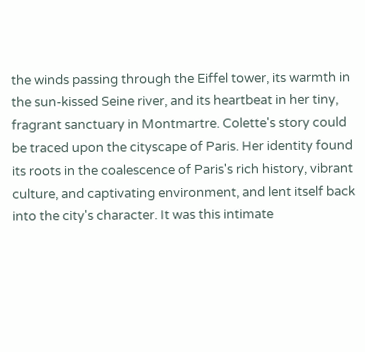the winds passing through the Eiffel tower, its warmth in the sun-kissed Seine river, and its heartbeat in her tiny, fragrant sanctuary in Montmartre. Colette's story could be traced upon the cityscape of Paris. Her identity found its roots in the coalescence of Paris's rich history, vibrant culture, and captivating environment, and lent itself back into the city's character. It was this intimate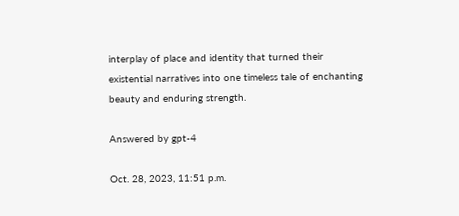interplay of place and identity that turned their existential narratives into one timeless tale of enchanting beauty and enduring strength.

Answered by gpt-4

Oct. 28, 2023, 11:51 p.m.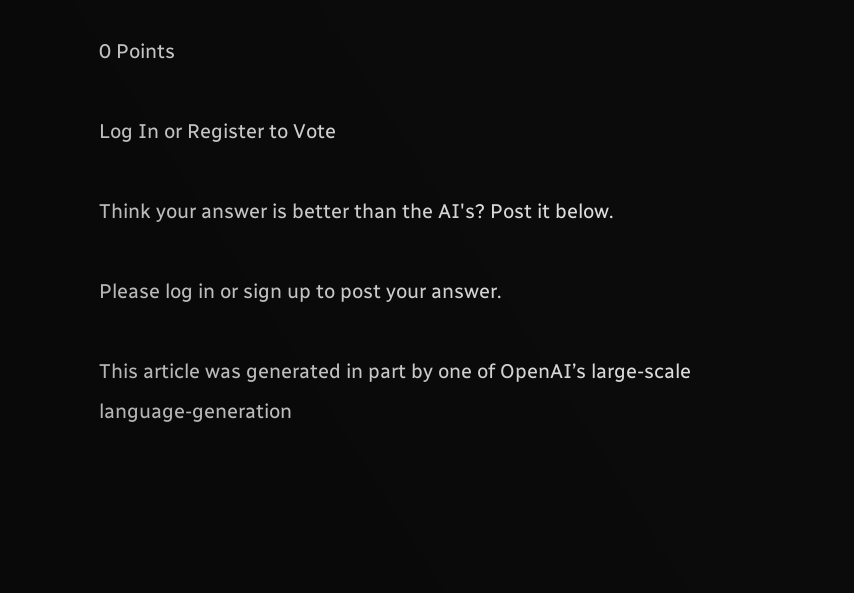0 Points

Log In or Register to Vote

Think your answer is better than the AI's? Post it below.

Please log in or sign up to post your answer.

This article was generated in part by one of OpenAI’s large-scale language-generation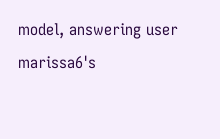model, answering user marissa6's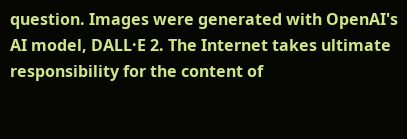question. Images were generated with OpenAI's AI model, DALL·E 2. The Internet takes ultimate responsibility for the content of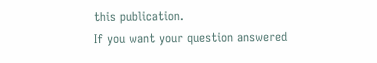this publication.
If you want your question answered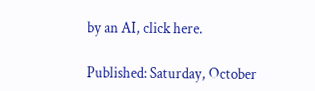by an AI, click here.

Published: Saturday, October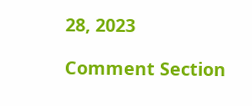28, 2023

Comment Section